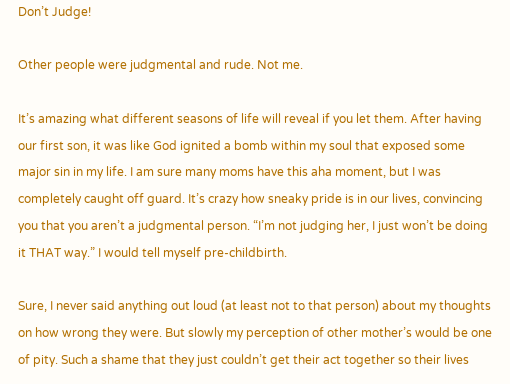Don’t Judge!

Other people were judgmental and rude. Not me.

It’s amazing what different seasons of life will reveal if you let them. After having our first son, it was like God ignited a bomb within my soul that exposed some major sin in my life. I am sure many moms have this aha moment, but I was completely caught off guard. It’s crazy how sneaky pride is in our lives, convincing you that you aren’t a judgmental person. “I’m not judging her, I just won’t be doing it THAT way.” I would tell myself pre-childbirth.

Sure, I never said anything out loud (at least not to that person) about my thoughts on how wrong they were. But slowly my perception of other mother’s would be one of pity. Such a shame that they just couldn’t get their act together so their lives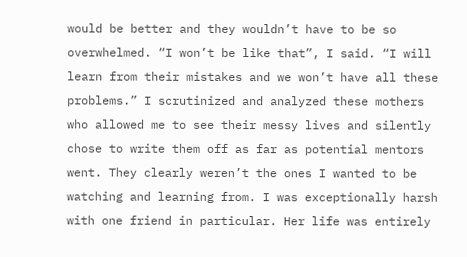would be better and they wouldn’t have to be so overwhelmed. “I won’t be like that”, I said. “I will learn from their mistakes and we won’t have all these problems.” I scrutinized and analyzed these mothers who allowed me to see their messy lives and silently chose to write them off as far as potential mentors went. They clearly weren’t the ones I wanted to be watching and learning from. I was exceptionally harsh with one friend in particular. Her life was entirely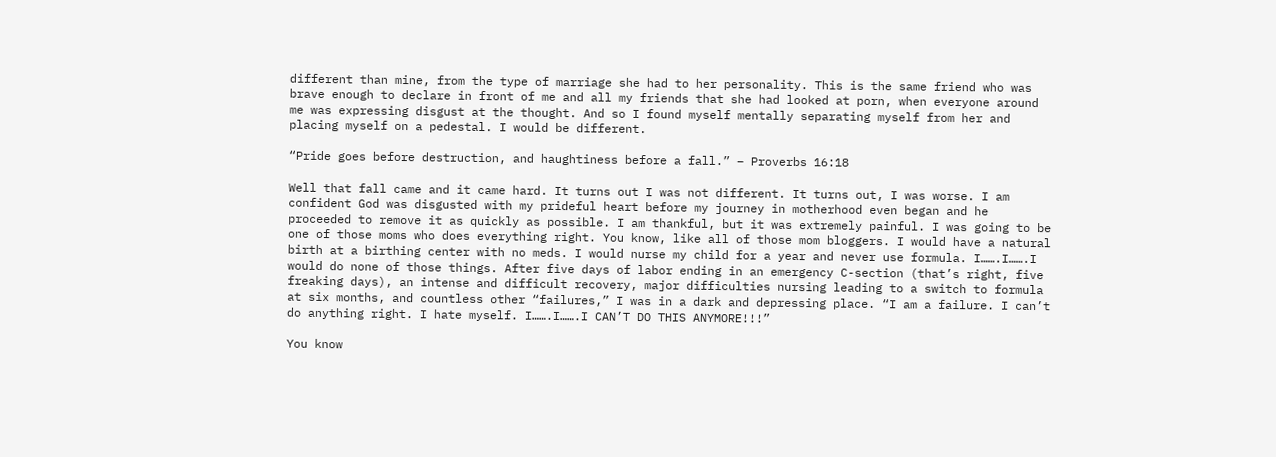different than mine, from the type of marriage she had to her personality. This is the same friend who was brave enough to declare in front of me and all my friends that she had looked at porn, when everyone around me was expressing disgust at the thought. And so I found myself mentally separating myself from her and placing myself on a pedestal. I would be different.

“Pride goes before destruction, and haughtiness before a fall.” – Proverbs 16:18

Well that fall came and it came hard. It turns out I was not different. It turns out, I was worse. I am confident God was disgusted with my prideful heart before my journey in motherhood even began and he proceeded to remove it as quickly as possible. I am thankful, but it was extremely painful. I was going to be one of those moms who does everything right. You know, like all of those mom bloggers. I would have a natural birth at a birthing center with no meds. I would nurse my child for a year and never use formula. I…….I…….I would do none of those things. After five days of labor ending in an emergency C-section (that’s right, five freaking days), an intense and difficult recovery, major difficulties nursing leading to a switch to formula at six months, and countless other “failures,” I was in a dark and depressing place. “I am a failure. I can’t do anything right. I hate myself. I…….I…….I CAN’T DO THIS ANYMORE!!!”

You know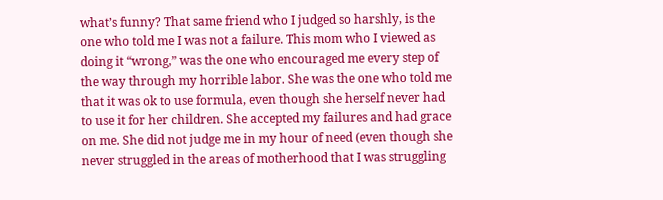what’s funny? That same friend who I judged so harshly, is the one who told me I was not a failure. This mom who I viewed as doing it “wrong,” was the one who encouraged me every step of the way through my horrible labor. She was the one who told me that it was ok to use formula, even though she herself never had to use it for her children. She accepted my failures and had grace on me. She did not judge me in my hour of need (even though she never struggled in the areas of motherhood that I was struggling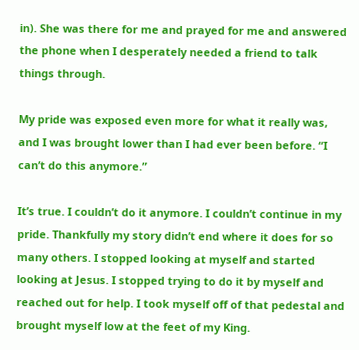in). She was there for me and prayed for me and answered the phone when I desperately needed a friend to talk things through.

My pride was exposed even more for what it really was, and I was brought lower than I had ever been before. “I can’t do this anymore.”

It’s true. I couldn’t do it anymore. I couldn’t continue in my pride. Thankfully my story didn’t end where it does for so many others. I stopped looking at myself and started looking at Jesus. I stopped trying to do it by myself and reached out for help. I took myself off of that pedestal and brought myself low at the feet of my King.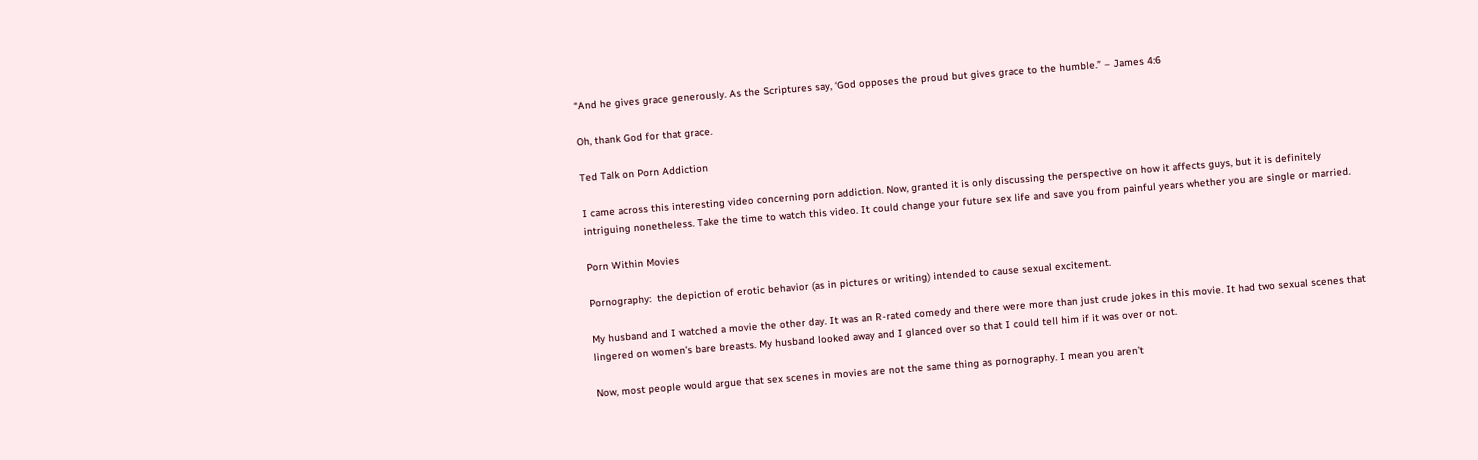“And he gives grace generously. As the Scriptures say, ‘God opposes the proud but gives grace to the humble.” – James 4:6

Oh, thank God for that grace.

Ted Talk on Porn Addiction

I came across this interesting video concerning porn addiction. Now, granted it is only discussing the perspective on how it affects guys, but it is definitely intriguing nonetheless. Take the time to watch this video. It could change your future sex life and save you from painful years whether you are single or married.

Porn Within Movies

Pornography:  the depiction of erotic behavior (as in pictures or writing) intended to cause sexual excitement.

My husband and I watched a movie the other day. It was an R-rated comedy and there were more than just crude jokes in this movie. It had two sexual scenes that lingered on women’s bare breasts. My husband looked away and I glanced over so that I could tell him if it was over or not.

Now, most people would argue that sex scenes in movies are not the same thing as pornography. I mean you aren’t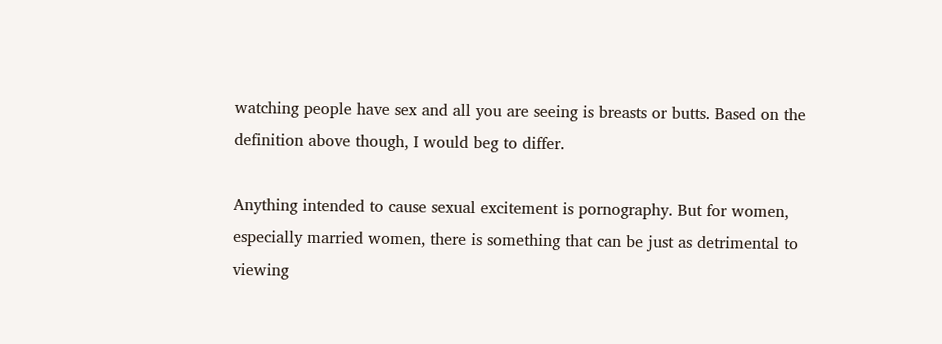watching people have sex and all you are seeing is breasts or butts. Based on the definition above though, I would beg to differ.

Anything intended to cause sexual excitement is pornography. But for women, especially married women, there is something that can be just as detrimental to viewing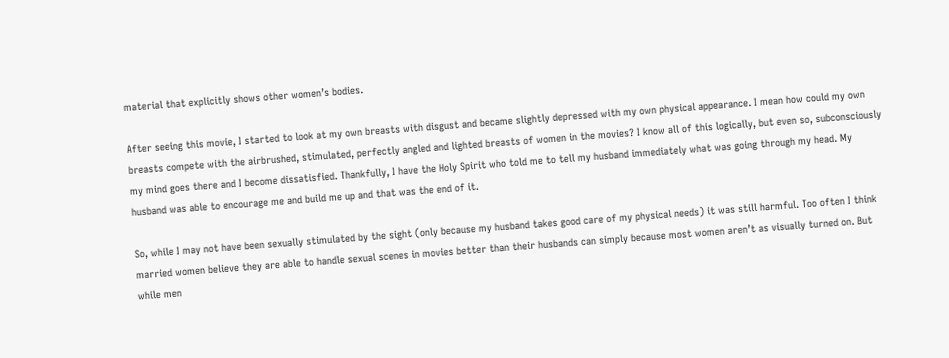material that explicitly shows other women’s bodies.

After seeing this movie, I started to look at my own breasts with disgust and became slightly depressed with my own physical appearance. I mean how could my own breasts compete with the airbrushed, stimulated, perfectly angled and lighted breasts of women in the movies? I know all of this logically, but even so, subconsciously my mind goes there and I become dissatisfied. Thankfully, I have the Holy Spirit who told me to tell my husband immediately what was going through my head. My husband was able to encourage me and build me up and that was the end of it.

So, while I may not have been sexually stimulated by the sight (only because my husband takes good care of my physical needs) it was still harmful. Too often I think married women believe they are able to handle sexual scenes in movies better than their husbands can simply because most women aren’t as visually turned on. But while men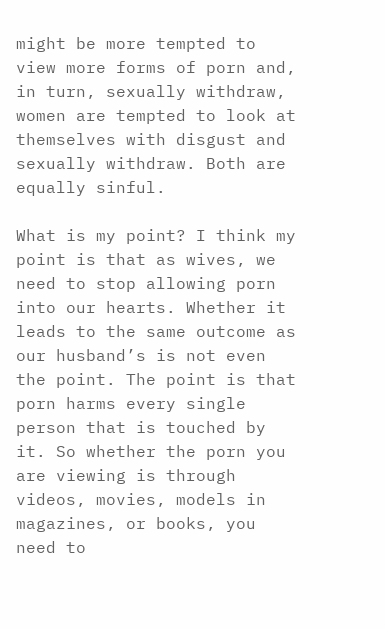might be more tempted to view more forms of porn and, in turn, sexually withdraw, women are tempted to look at themselves with disgust and sexually withdraw. Both are equally sinful.

What is my point? I think my point is that as wives, we need to stop allowing porn into our hearts. Whether it leads to the same outcome as our husband’s is not even the point. The point is that porn harms every single person that is touched by it. So whether the porn you are viewing is through videos, movies, models in magazines, or books, you need to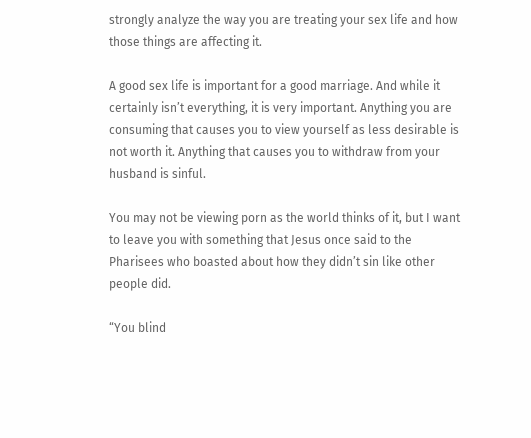strongly analyze the way you are treating your sex life and how those things are affecting it.

A good sex life is important for a good marriage. And while it certainly isn’t everything, it is very important. Anything you are consuming that causes you to view yourself as less desirable is not worth it. Anything that causes you to withdraw from your husband is sinful.

You may not be viewing porn as the world thinks of it, but I want to leave you with something that Jesus once said to the Pharisees who boasted about how they didn’t sin like other people did.

“You blind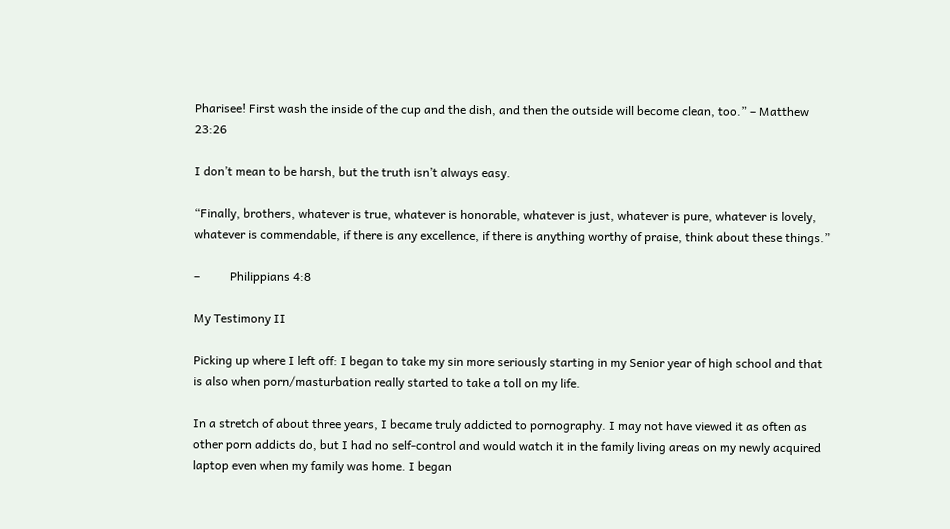Pharisee! First wash the inside of the cup and the dish, and then the outside will become clean, too.” – Matthew 23:26

I don’t mean to be harsh, but the truth isn’t always easy.

“Finally, brothers, whatever is true, whatever is honorable, whatever is just, whatever is pure, whatever is lovely, whatever is commendable, if there is any excellence, if there is anything worthy of praise, think about these things.”

–          Philippians 4:8

My Testimony II

Picking up where I left off: I began to take my sin more seriously starting in my Senior year of high school and that is also when porn/masturbation really started to take a toll on my life.

In a stretch of about three years, I became truly addicted to pornography. I may not have viewed it as often as other porn addicts do, but I had no self-control and would watch it in the family living areas on my newly acquired laptop even when my family was home. I began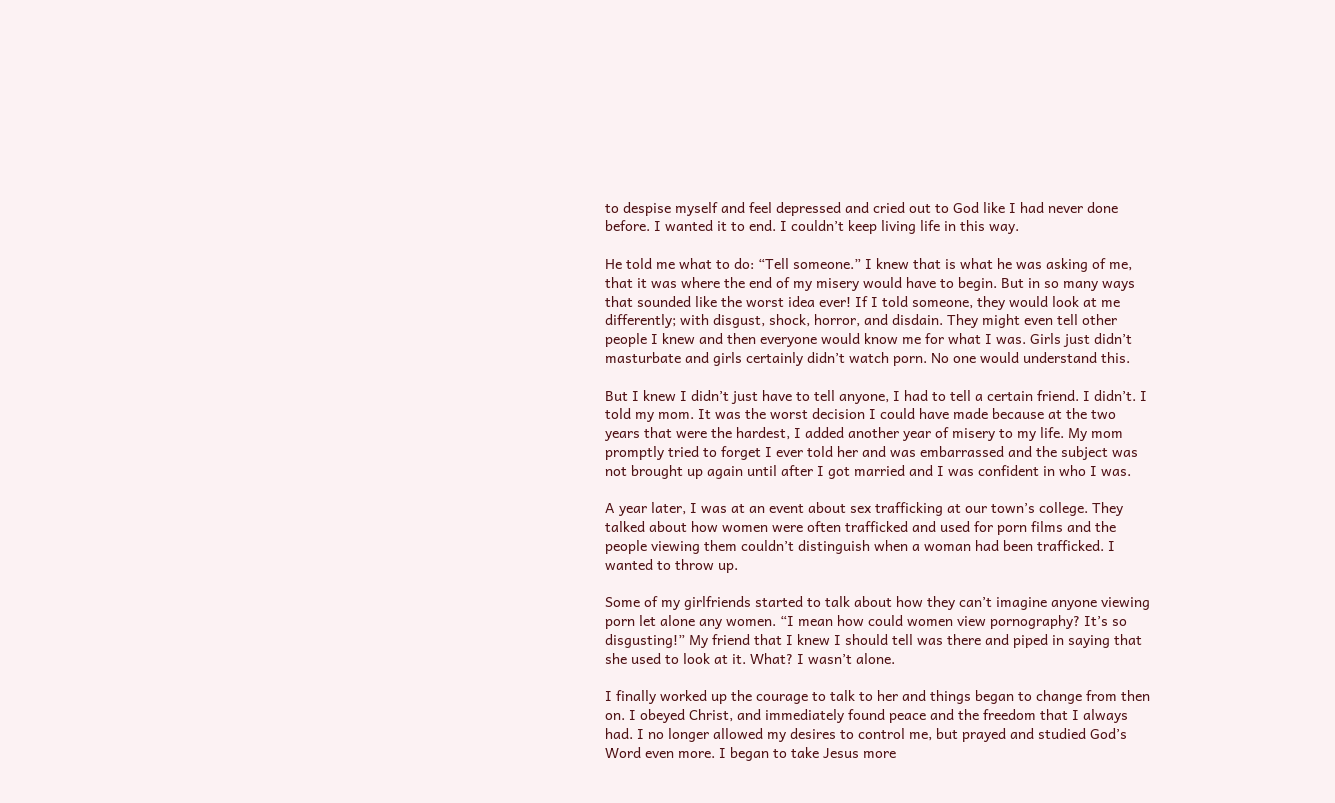to despise myself and feel depressed and cried out to God like I had never done before. I wanted it to end. I couldn’t keep living life in this way.

He told me what to do: “Tell someone.” I knew that is what he was asking of me, that it was where the end of my misery would have to begin. But in so many ways that sounded like the worst idea ever! If I told someone, they would look at me differently; with disgust, shock, horror, and disdain. They might even tell other people I knew and then everyone would know me for what I was. Girls just didn’t masturbate and girls certainly didn’t watch porn. No one would understand this.

But I knew I didn’t just have to tell anyone, I had to tell a certain friend. I didn’t. I told my mom. It was the worst decision I could have made because at the two years that were the hardest, I added another year of misery to my life. My mom promptly tried to forget I ever told her and was embarrassed and the subject was not brought up again until after I got married and I was confident in who I was.

A year later, I was at an event about sex trafficking at our town’s college. They talked about how women were often trafficked and used for porn films and the people viewing them couldn’t distinguish when a woman had been trafficked. I wanted to throw up.

Some of my girlfriends started to talk about how they can’t imagine anyone viewing porn let alone any women. “I mean how could women view pornography? It’s so disgusting!” My friend that I knew I should tell was there and piped in saying that she used to look at it. What? I wasn’t alone.

I finally worked up the courage to talk to her and things began to change from then on. I obeyed Christ, and immediately found peace and the freedom that I always had. I no longer allowed my desires to control me, but prayed and studied God’s Word even more. I began to take Jesus more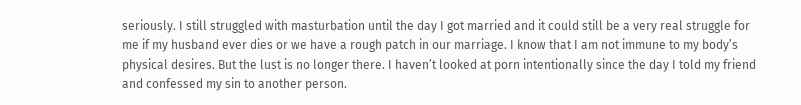seriously. I still struggled with masturbation until the day I got married and it could still be a very real struggle for me if my husband ever dies or we have a rough patch in our marriage. I know that I am not immune to my body’s physical desires. But the lust is no longer there. I haven’t looked at porn intentionally since the day I told my friend and confessed my sin to another person.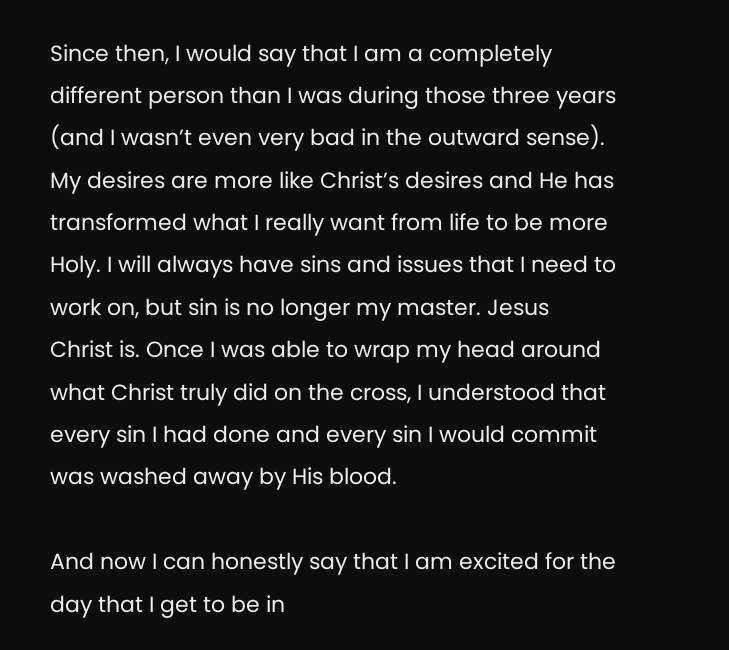Since then, I would say that I am a completely different person than I was during those three years (and I wasn’t even very bad in the outward sense). My desires are more like Christ’s desires and He has transformed what I really want from life to be more Holy. I will always have sins and issues that I need to work on, but sin is no longer my master. Jesus Christ is. Once I was able to wrap my head around what Christ truly did on the cross, I understood that every sin I had done and every sin I would commit was washed away by His blood.

And now I can honestly say that I am excited for the day that I get to be in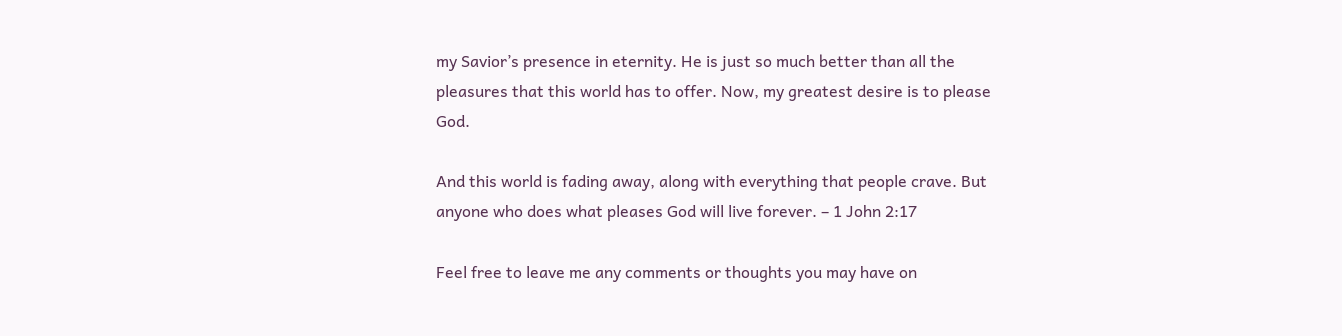my Savior’s presence in eternity. He is just so much better than all the pleasures that this world has to offer. Now, my greatest desire is to please God.

And this world is fading away, along with everything that people crave. But anyone who does what pleases God will live forever. – 1 John 2:17

Feel free to leave me any comments or thoughts you may have on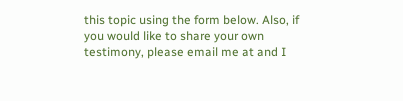this topic using the form below. Also, if you would like to share your own testimony, please email me at and I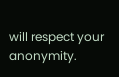will respect your anonymity.